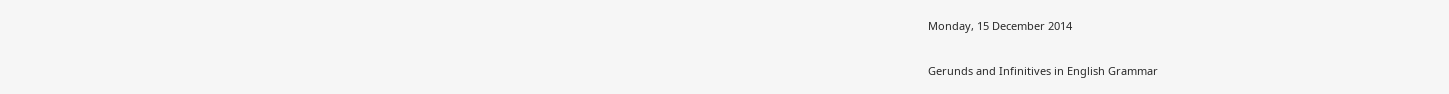Monday, 15 December 2014

Gerunds and Infinitives in English Grammar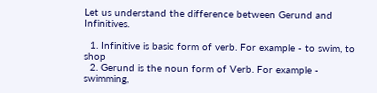Let us understand the difference between Gerund and Infinitives.

  1. Infinitive is basic form of verb. For example - to swim, to shop
  2. Gerund is the noun form of Verb. For example - swimming,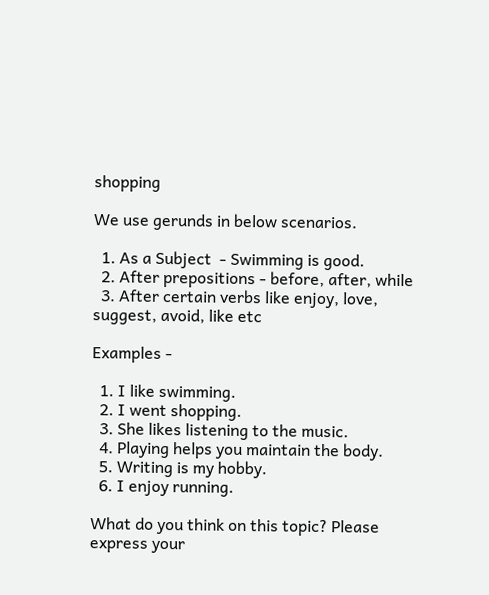shopping

We use gerunds in below scenarios.

  1. As a Subject  - Swimming is good.
  2. After prepositions - before, after, while
  3. After certain verbs like enjoy, love, suggest, avoid, like etc

Examples -

  1. I like swimming.
  2. I went shopping.
  3. She likes listening to the music.
  4. Playing helps you maintain the body.
  5. Writing is my hobby.
  6. I enjoy running.

What do you think on this topic? Please express your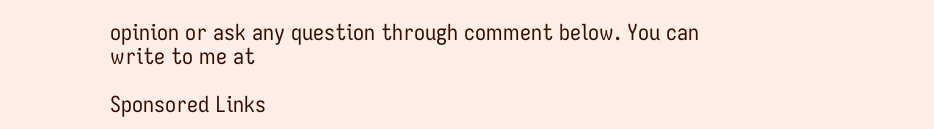opinion or ask any question through comment below. You can write to me at

Sponsored Links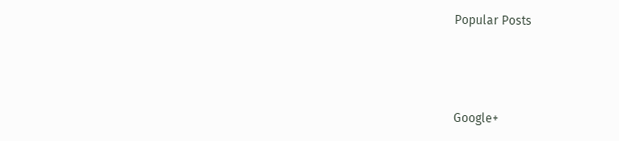Popular Posts



Google+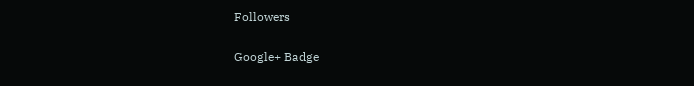Followers

Google+ Badge